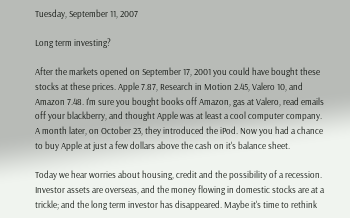Tuesday, September 11, 2007

Long term investing?

After the markets opened on September 17, 2001 you could have bought these stocks at these prices. Apple 7.87, Research in Motion 2.45, Valero 10, and Amazon 7.48. I'm sure you bought books off Amazon, gas at Valero, read emails off your blackberry, and thought Apple was at least a cool computer company. A month later, on October 23, they introduced the iPod. Now you had a chance to buy Apple at just a few dollars above the cash on it's balance sheet.

Today we hear worries about housing, credit and the possibility of a recession. Investor assets are overseas, and the money flowing in domestic stocks are at a trickle; and the long term investor has disappeared. Maybe it's time to rethink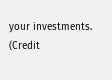your investments. (Credit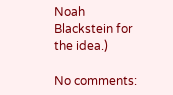Noah Blackstein for the idea.)

No comments: